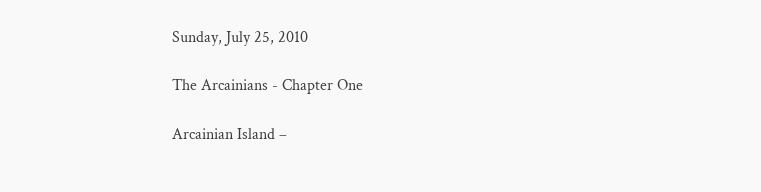Sunday, July 25, 2010

The Arcainians - Chapter One

Arcainian Island –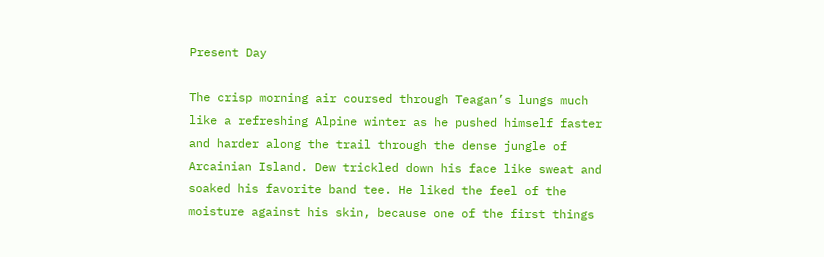Present Day

The crisp morning air coursed through Teagan’s lungs much like a refreshing Alpine winter as he pushed himself faster and harder along the trail through the dense jungle of Arcainian Island. Dew trickled down his face like sweat and soaked his favorite band tee. He liked the feel of the moisture against his skin, because one of the first things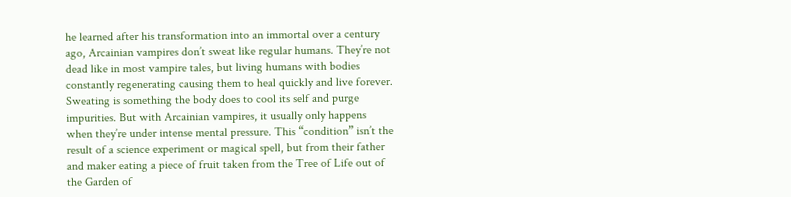he learned after his transformation into an immortal over a century ago, Arcainian vampires don’t sweat like regular humans. They’re not dead like in most vampire tales, but living humans with bodies constantly regenerating causing them to heal quickly and live forever. Sweating is something the body does to cool its self and purge impurities. But with Arcainian vampires, it usually only happens when they’re under intense mental pressure. This “condition” isn’t the result of a science experiment or magical spell, but from their father and maker eating a piece of fruit taken from the Tree of Life out of the Garden of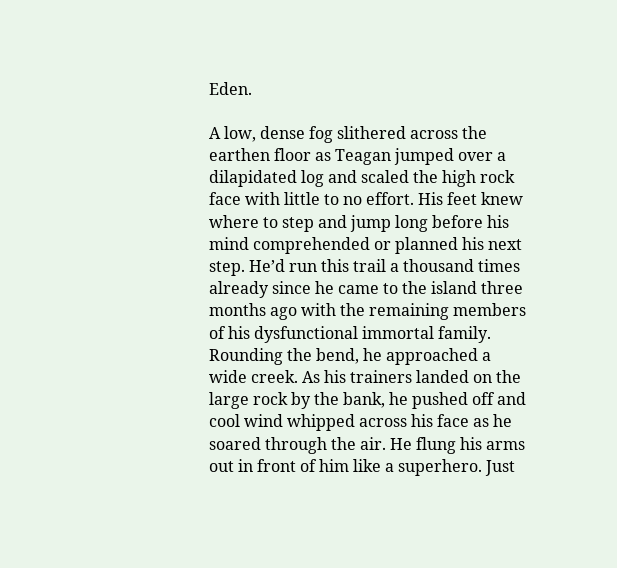Eden.

A low, dense fog slithered across the earthen floor as Teagan jumped over a dilapidated log and scaled the high rock face with little to no effort. His feet knew where to step and jump long before his mind comprehended or planned his next step. He’d run this trail a thousand times already since he came to the island three months ago with the remaining members of his dysfunctional immortal family. Rounding the bend, he approached a wide creek. As his trainers landed on the large rock by the bank, he pushed off and cool wind whipped across his face as he soared through the air. He flung his arms out in front of him like a superhero. Just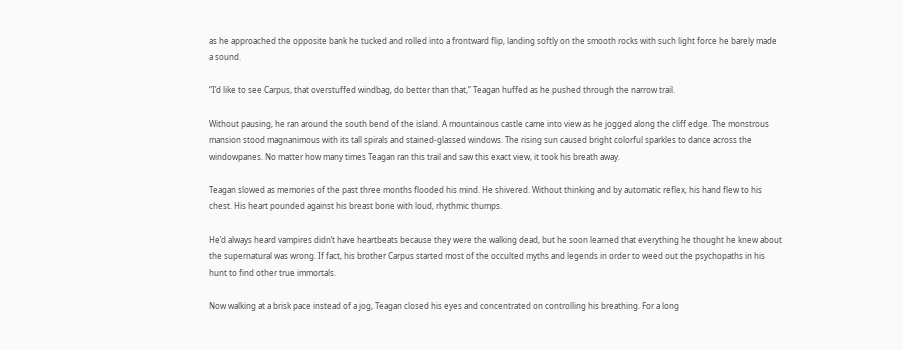as he approached the opposite bank he tucked and rolled into a frontward flip, landing softly on the smooth rocks with such light force he barely made a sound.

“I’d like to see Carpus, that overstuffed windbag, do better than that,” Teagan huffed as he pushed through the narrow trail.

Without pausing, he ran around the south bend of the island. A mountainous castle came into view as he jogged along the cliff edge. The monstrous mansion stood magnanimous with its tall spirals and stained-glassed windows. The rising sun caused bright colorful sparkles to dance across the windowpanes. No matter how many times Teagan ran this trail and saw this exact view, it took his breath away.

Teagan slowed as memories of the past three months flooded his mind. He shivered. Without thinking and by automatic reflex, his hand flew to his chest. His heart pounded against his breast bone with loud, rhythmic thumps.

He’d always heard vampires didn’t have heartbeats because they were the walking dead, but he soon learned that everything he thought he knew about the supernatural was wrong. If fact, his brother Carpus started most of the occulted myths and legends in order to weed out the psychopaths in his hunt to find other true immortals.

Now walking at a brisk pace instead of a jog, Teagan closed his eyes and concentrated on controlling his breathing. For a long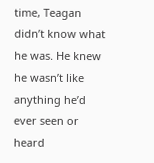time, Teagan didn’t know what he was. He knew he wasn’t like anything he’d ever seen or heard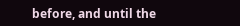before, and until the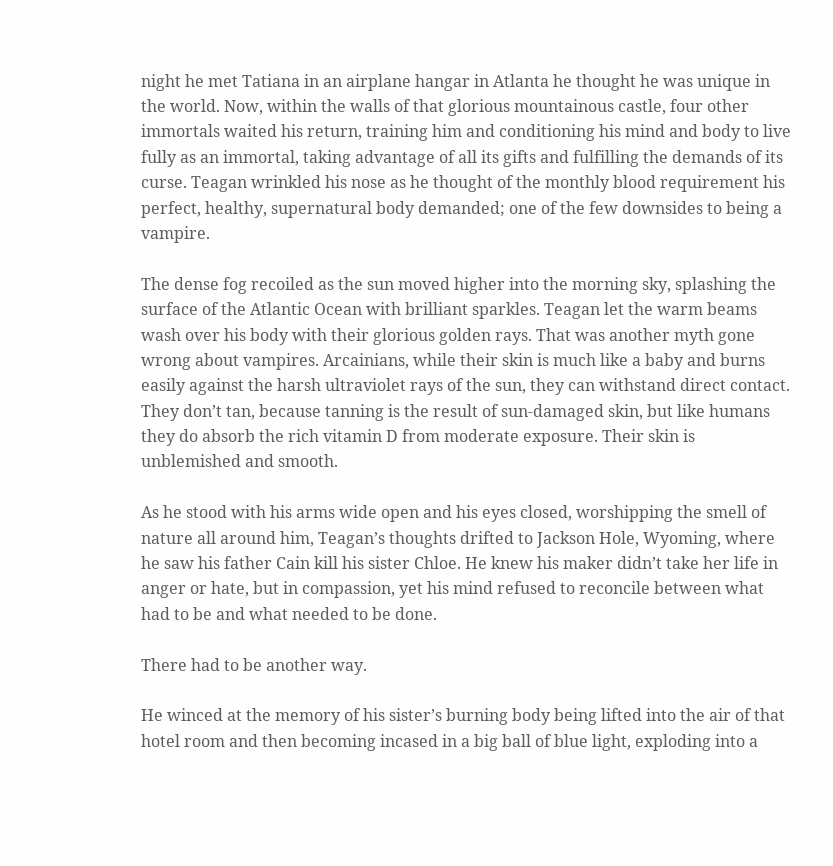night he met Tatiana in an airplane hangar in Atlanta he thought he was unique in the world. Now, within the walls of that glorious mountainous castle, four other immortals waited his return, training him and conditioning his mind and body to live fully as an immortal, taking advantage of all its gifts and fulfilling the demands of its curse. Teagan wrinkled his nose as he thought of the monthly blood requirement his perfect, healthy, supernatural body demanded; one of the few downsides to being a vampire.

The dense fog recoiled as the sun moved higher into the morning sky, splashing the surface of the Atlantic Ocean with brilliant sparkles. Teagan let the warm beams wash over his body with their glorious golden rays. That was another myth gone wrong about vampires. Arcainians, while their skin is much like a baby and burns easily against the harsh ultraviolet rays of the sun, they can withstand direct contact. They don’t tan, because tanning is the result of sun-damaged skin, but like humans they do absorb the rich vitamin D from moderate exposure. Their skin is unblemished and smooth.

As he stood with his arms wide open and his eyes closed, worshipping the smell of nature all around him, Teagan’s thoughts drifted to Jackson Hole, Wyoming, where he saw his father Cain kill his sister Chloe. He knew his maker didn’t take her life in anger or hate, but in compassion, yet his mind refused to reconcile between what had to be and what needed to be done.

There had to be another way.

He winced at the memory of his sister’s burning body being lifted into the air of that hotel room and then becoming incased in a big ball of blue light, exploding into a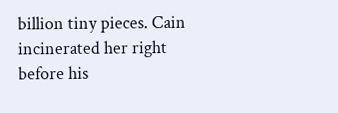billion tiny pieces. Cain incinerated her right before his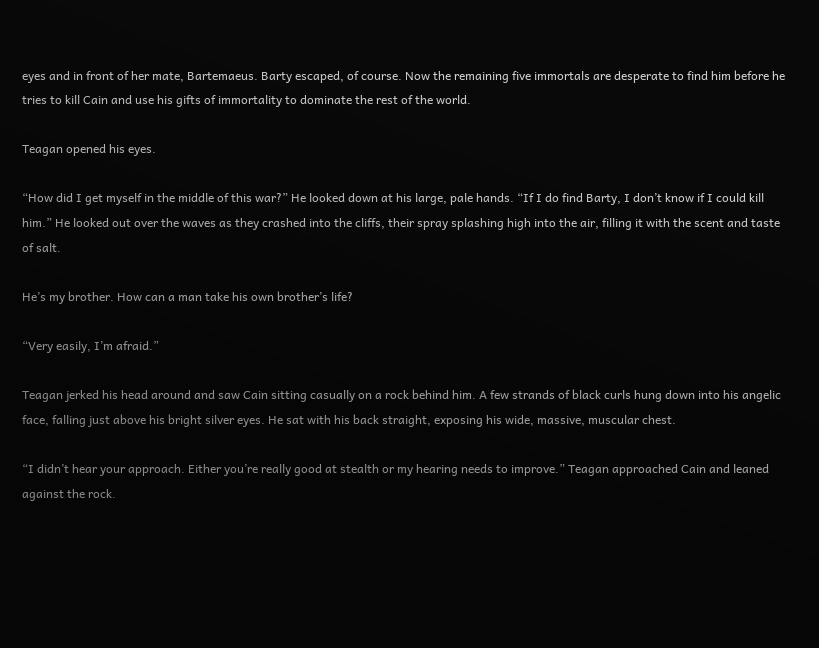eyes and in front of her mate, Bartemaeus. Barty escaped, of course. Now the remaining five immortals are desperate to find him before he tries to kill Cain and use his gifts of immortality to dominate the rest of the world.

Teagan opened his eyes.

“How did I get myself in the middle of this war?” He looked down at his large, pale hands. “If I do find Barty, I don’t know if I could kill him.” He looked out over the waves as they crashed into the cliffs, their spray splashing high into the air, filling it with the scent and taste of salt.

He’s my brother. How can a man take his own brother’s life?

“Very easily, I’m afraid.”

Teagan jerked his head around and saw Cain sitting casually on a rock behind him. A few strands of black curls hung down into his angelic face, falling just above his bright silver eyes. He sat with his back straight, exposing his wide, massive, muscular chest.

“I didn’t hear your approach. Either you’re really good at stealth or my hearing needs to improve.” Teagan approached Cain and leaned against the rock.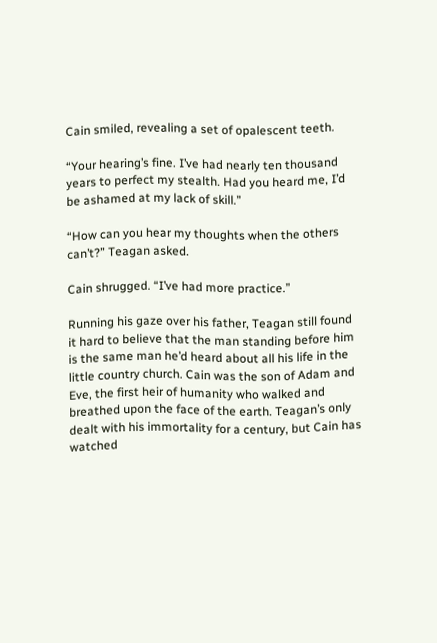Cain smiled, revealing a set of opalescent teeth.

“Your hearing’s fine. I’ve had nearly ten thousand years to perfect my stealth. Had you heard me, I’d be ashamed at my lack of skill.”

“How can you hear my thoughts when the others can’t?” Teagan asked.

Cain shrugged. “I’ve had more practice.”

Running his gaze over his father, Teagan still found it hard to believe that the man standing before him is the same man he’d heard about all his life in the little country church. Cain was the son of Adam and Eve, the first heir of humanity who walked and breathed upon the face of the earth. Teagan’s only dealt with his immortality for a century, but Cain has watched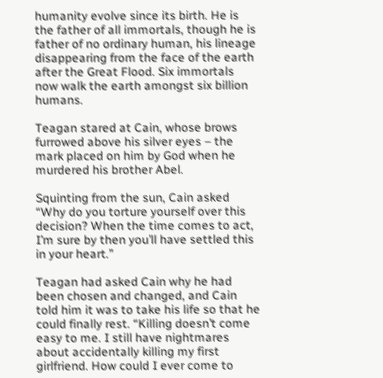humanity evolve since its birth. He is the father of all immortals, though he is father of no ordinary human, his lineage disappearing from the face of the earth after the Great Flood. Six immortals now walk the earth amongst six billion humans.

Teagan stared at Cain, whose brows furrowed above his silver eyes – the mark placed on him by God when he murdered his brother Abel.

Squinting from the sun, Cain asked “Why do you torture yourself over this decision? When the time comes to act, I’m sure by then you’ll have settled this in your heart.”

Teagan had asked Cain why he had been chosen and changed, and Cain told him it was to take his life so that he could finally rest. “Killing doesn’t come easy to me. I still have nightmares about accidentally killing my first girlfriend. How could I ever come to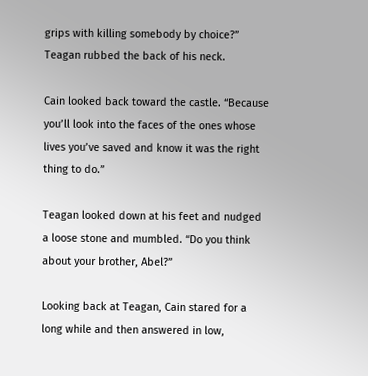grips with killing somebody by choice?” Teagan rubbed the back of his neck.

Cain looked back toward the castle. “Because you’ll look into the faces of the ones whose lives you’ve saved and know it was the right thing to do.”

Teagan looked down at his feet and nudged a loose stone and mumbled. “Do you think about your brother, Abel?”

Looking back at Teagan, Cain stared for a long while and then answered in low,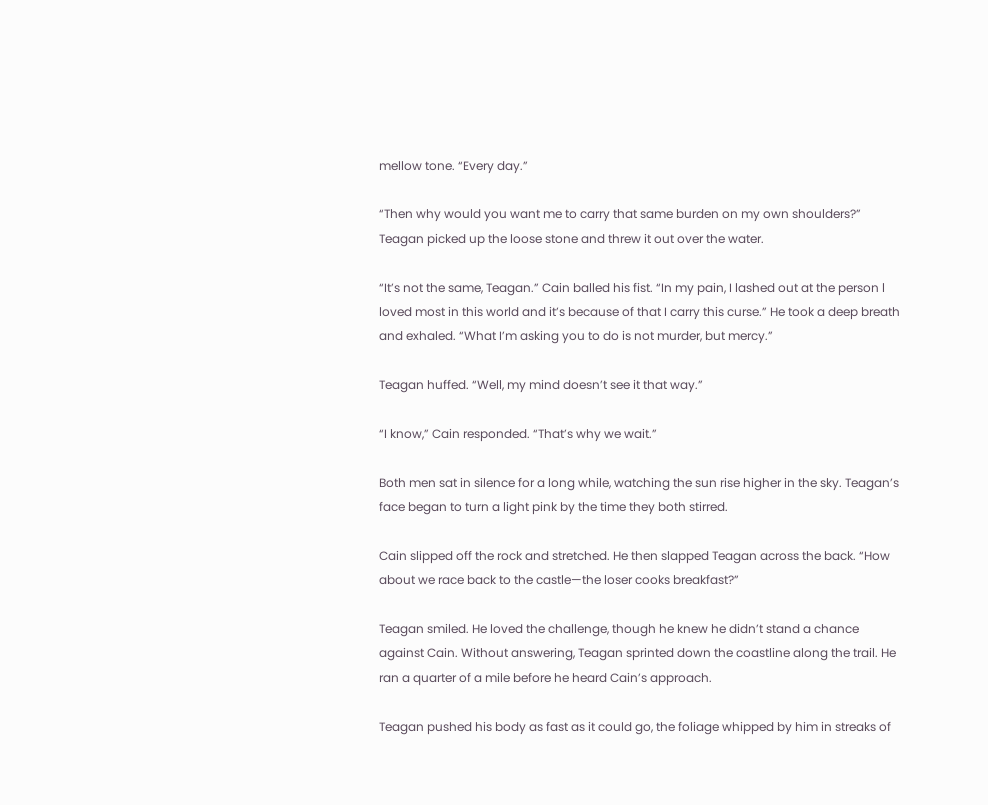mellow tone. “Every day.”

“Then why would you want me to carry that same burden on my own shoulders?” Teagan picked up the loose stone and threw it out over the water.

“It’s not the same, Teagan.” Cain balled his fist. “In my pain, I lashed out at the person l loved most in this world and it’s because of that I carry this curse.” He took a deep breath and exhaled. “What I’m asking you to do is not murder, but mercy.”

Teagan huffed. “Well, my mind doesn’t see it that way.”

“I know,” Cain responded. “That’s why we wait.”

Both men sat in silence for a long while, watching the sun rise higher in the sky. Teagan’s face began to turn a light pink by the time they both stirred.

Cain slipped off the rock and stretched. He then slapped Teagan across the back. “How about we race back to the castle—the loser cooks breakfast?”

Teagan smiled. He loved the challenge, though he knew he didn’t stand a chance against Cain. Without answering, Teagan sprinted down the coastline along the trail. He ran a quarter of a mile before he heard Cain’s approach.

Teagan pushed his body as fast as it could go, the foliage whipped by him in streaks of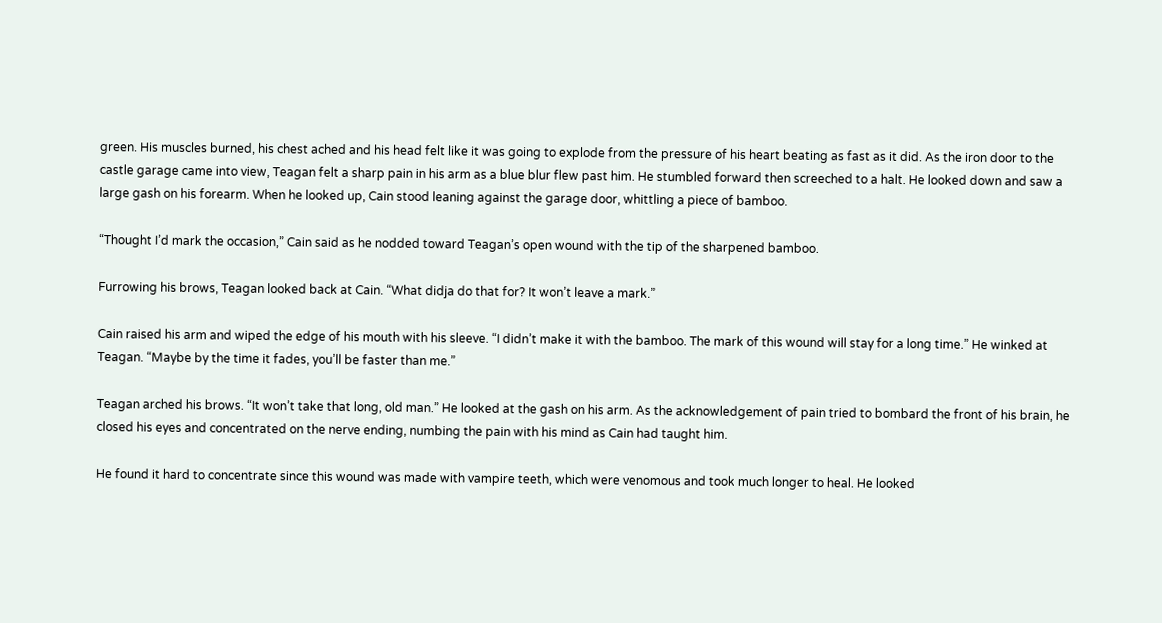green. His muscles burned, his chest ached and his head felt like it was going to explode from the pressure of his heart beating as fast as it did. As the iron door to the castle garage came into view, Teagan felt a sharp pain in his arm as a blue blur flew past him. He stumbled forward then screeched to a halt. He looked down and saw a large gash on his forearm. When he looked up, Cain stood leaning against the garage door, whittling a piece of bamboo.

“Thought I’d mark the occasion,” Cain said as he nodded toward Teagan’s open wound with the tip of the sharpened bamboo.

Furrowing his brows, Teagan looked back at Cain. “What didja do that for? It won’t leave a mark.”

Cain raised his arm and wiped the edge of his mouth with his sleeve. “I didn’t make it with the bamboo. The mark of this wound will stay for a long time.” He winked at Teagan. “Maybe by the time it fades, you’ll be faster than me.”

Teagan arched his brows. “It won’t take that long, old man.” He looked at the gash on his arm. As the acknowledgement of pain tried to bombard the front of his brain, he closed his eyes and concentrated on the nerve ending, numbing the pain with his mind as Cain had taught him.

He found it hard to concentrate since this wound was made with vampire teeth, which were venomous and took much longer to heal. He looked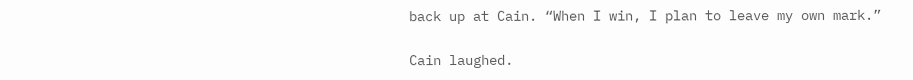back up at Cain. “When I win, I plan to leave my own mark.”

Cain laughed.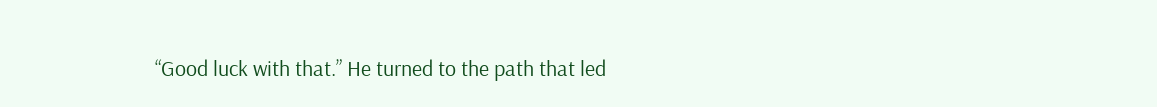“Good luck with that.” He turned to the path that led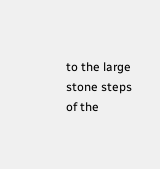to the large stone steps of the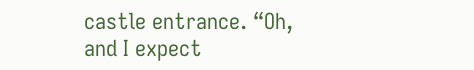castle entrance. “Oh, and I expect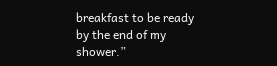breakfast to be ready by the end of my shower.”